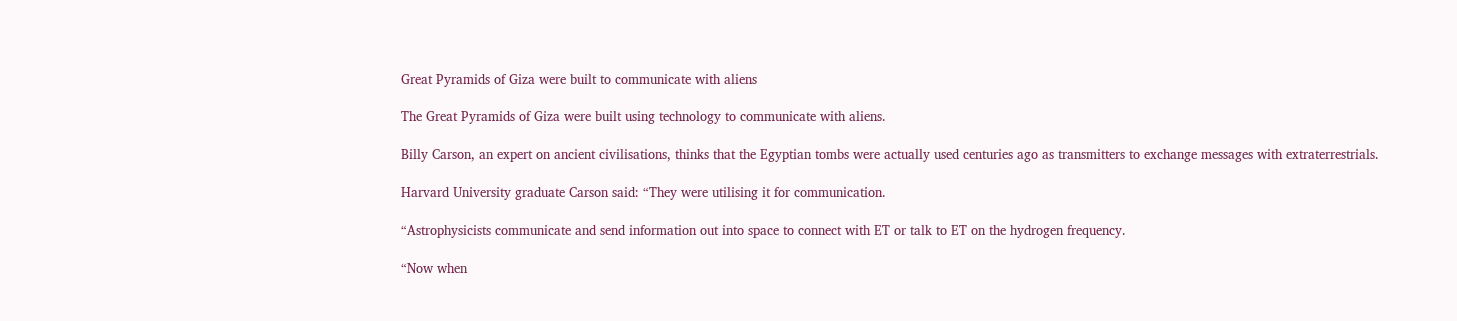Great Pyramids of Giza were built to communicate with aliens

The Great Pyramids of Giza were built using technology to communicate with aliens.

Billy Carson, an expert on ancient civilisations, thinks that the Egyptian tombs were actually used centuries ago as transmitters to exchange messages with extraterrestrials.

Harvard University graduate Carson said: “They were utilising it for communication.

“Astrophysicists communicate and send information out into space to connect with ET or talk to ET on the hydrogen frequency.

“Now when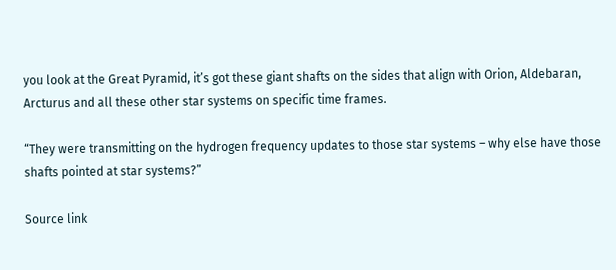you look at the Great Pyramid, it’s got these giant shafts on the sides that align with Orion, Aldebaran, Arcturus and all these other star systems on specific time frames.

“They were transmitting on the hydrogen frequency updates to those star systems – why else have those shafts pointed at star systems?”

Source link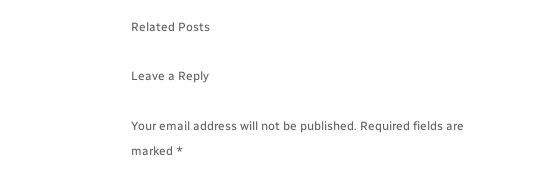Related Posts

Leave a Reply

Your email address will not be published. Required fields are marked *